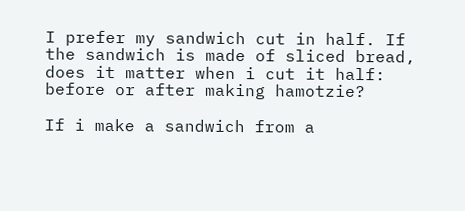I prefer my sandwich cut in half. If the sandwich is made of sliced bread, does it matter when i cut it half: before or after making hamotzie?

If i make a sandwich from a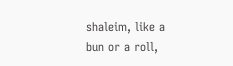shaleim, like a bun or a roll,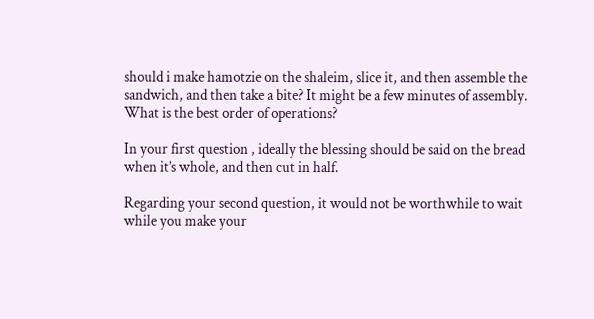should i make hamotzie on the shaleim, slice it, and then assemble the sandwich, and then take a bite? It might be a few minutes of assembly. What is the best order of operations?

In your first question , ideally the blessing should be said on the bread when it’s whole, and then cut in half.

Regarding your second question, it would not be worthwhile to wait while you make your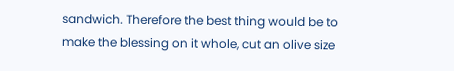sandwich. Therefore the best thing would be to make the blessing on it whole, cut an olive size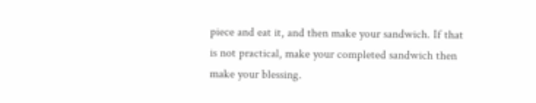piece and eat it, and then make your sandwich. If that is not practical, make your completed sandwich then make your blessing.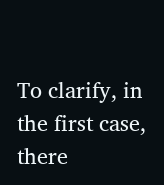To clarify, in the first case, there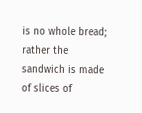is no whole bread; rather the sandwich is made of slices of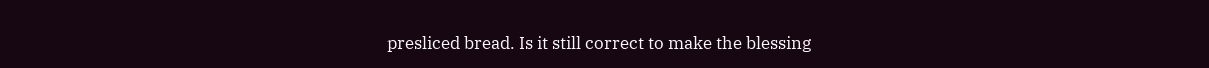presliced bread. Is it still correct to make the blessing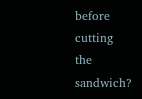before cutting the sandwich?